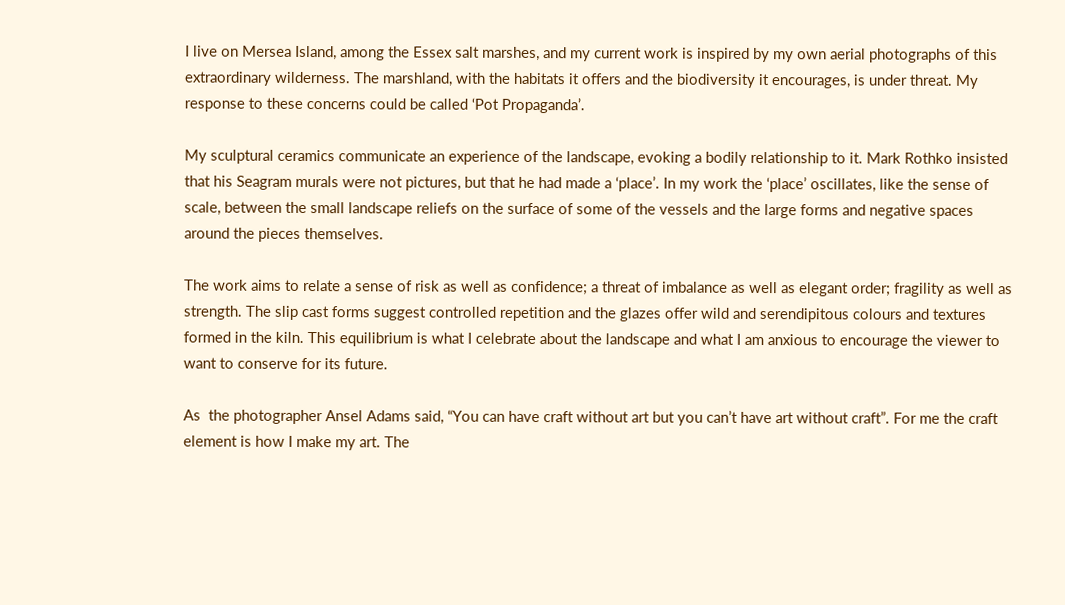I live on Mersea Island, among the Essex salt marshes, and my current work is inspired by my own aerial photographs of this extraordinary wilderness. The marshland, with the habitats it offers and the biodiversity it encourages, is under threat. My response to these concerns could be called ‘Pot Propaganda’.

My sculptural ceramics communicate an experience of the landscape, evoking a bodily relationship to it. Mark Rothko insisted that his Seagram murals were not pictures, but that he had made a ‘place’. In my work the ‘place’ oscillates, like the sense of scale, between the small landscape reliefs on the surface of some of the vessels and the large forms and negative spaces around the pieces themselves.

The work aims to relate a sense of risk as well as confidence; a threat of imbalance as well as elegant order; fragility as well as strength. The slip cast forms suggest controlled repetition and the glazes offer wild and serendipitous colours and textures formed in the kiln. This equilibrium is what I celebrate about the landscape and what I am anxious to encourage the viewer to want to conserve for its future.

As  the photographer Ansel Adams said, “You can have craft without art but you can’t have art without craft”. For me the craft element is how I make my art. The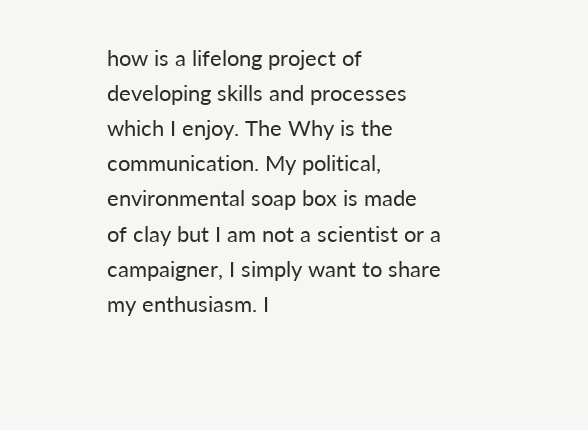how is a lifelong project of developing skills and processes which I enjoy. The Why is the communication. My political, environmental soap box is made of clay but I am not a scientist or a campaigner, I simply want to share my enthusiasm. I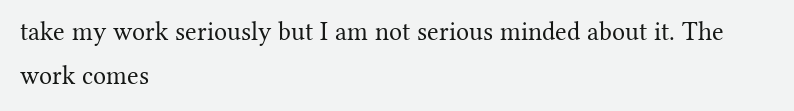take my work seriously but I am not serious minded about it. The work comes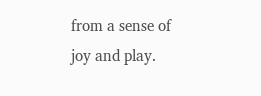from a sense of joy and play.